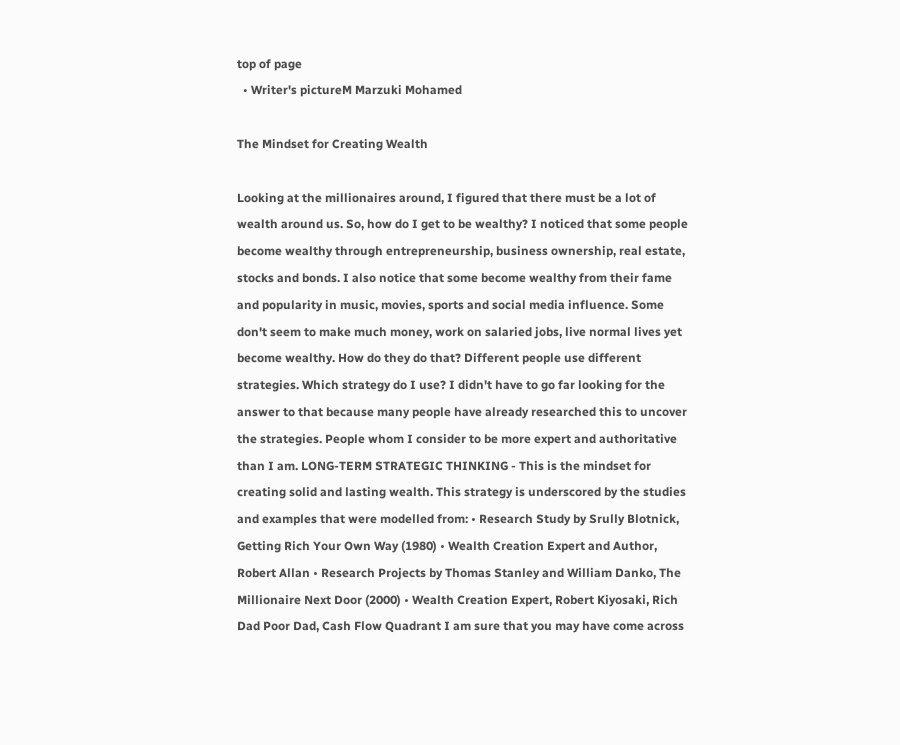top of page
  • Writer's pictureM Marzuki Mohamed

The Mindset for Creating Wealth

Looking at the millionaires around, I figured that there must be a lot of wealth around us. So, how do I get to be wealthy? I noticed that some people become wealthy through entrepreneurship, business ownership, real estate, stocks and bonds. I also notice that some become wealthy from their fame and popularity in music, movies, sports and social media influence. Some don't seem to make much money, work on salaried jobs, live normal lives yet become wealthy. How do they do that? Different people use different strategies. Which strategy do I use? I didn't have to go far looking for the answer to that because many people have already researched this to uncover the strategies. People whom I consider to be more expert and authoritative than I am. LONG-TERM STRATEGIC THINKING - This is the mindset for creating solid and lasting wealth. This strategy is underscored by the studies and examples that were modelled from: • Research Study by Srully Blotnick, Getting Rich Your Own Way (1980) • Wealth Creation Expert and Author, Robert Allan • Research Projects by Thomas Stanley and William Danko, The Millionaire Next Door (2000) • Wealth Creation Expert, Robert Kiyosaki, Rich Dad Poor Dad, Cash Flow Quadrant I am sure that you may have come across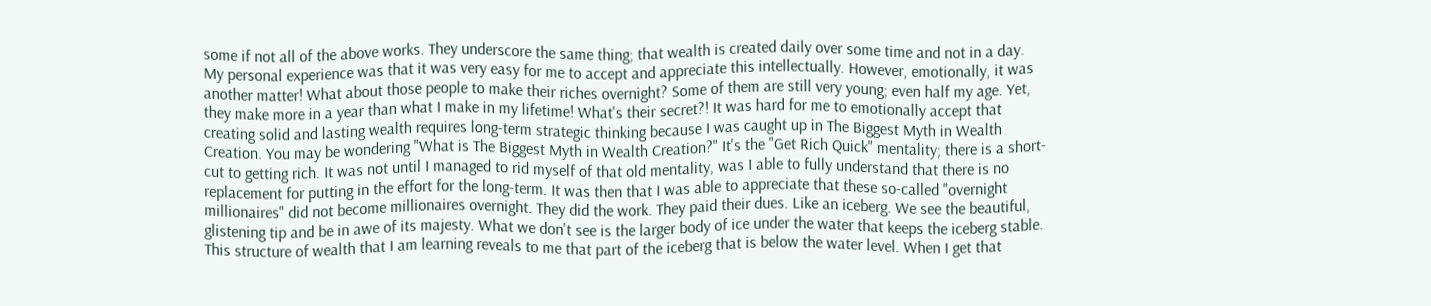some if not all of the above works. They underscore the same thing; that wealth is created daily over some time and not in a day. My personal experience was that it was very easy for me to accept and appreciate this intellectually. However, emotionally, it was another matter! What about those people to make their riches overnight? Some of them are still very young; even half my age. Yet, they make more in a year than what I make in my lifetime! What's their secret?! It was hard for me to emotionally accept that creating solid and lasting wealth requires long-term strategic thinking because I was caught up in The Biggest Myth in Wealth Creation. You may be wondering "What is The Biggest Myth in Wealth Creation?" It's the "Get Rich Quick" mentality; there is a short-cut to getting rich. It was not until I managed to rid myself of that old mentality, was I able to fully understand that there is no replacement for putting in the effort for the long-term. It was then that I was able to appreciate that these so-called "overnight millionaires" did not become millionaires overnight. They did the work. They paid their dues. Like an iceberg. We see the beautiful, glistening tip and be in awe of its majesty. What we don't see is the larger body of ice under the water that keeps the iceberg stable. This structure of wealth that I am learning reveals to me that part of the iceberg that is below the water level. When I get that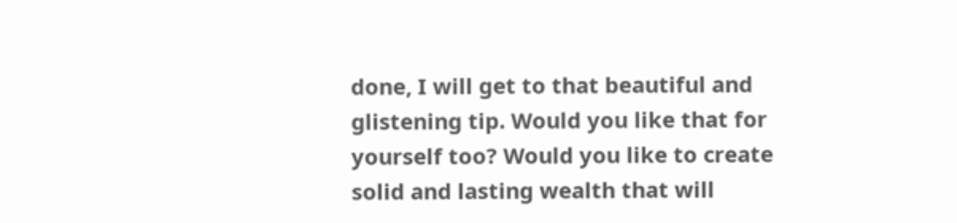done, I will get to that beautiful and glistening tip. Would you like that for yourself too? Would you like to create solid and lasting wealth that will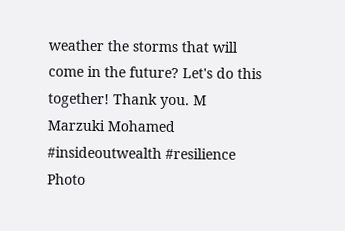weather the storms that will come in the future? Let's do this together! Thank you. M Marzuki Mohamed #insideoutwealth #resilience Photo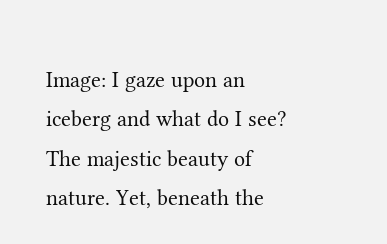Image: I gaze upon an iceberg and what do I see? The majestic beauty of nature. Yet, beneath the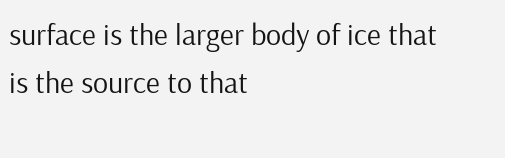surface is the larger body of ice that is the source to that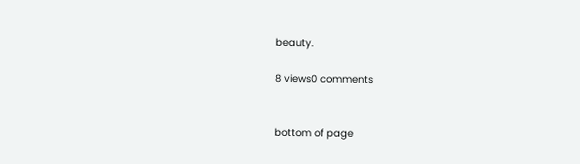beauty.

8 views0 comments


bottom of page